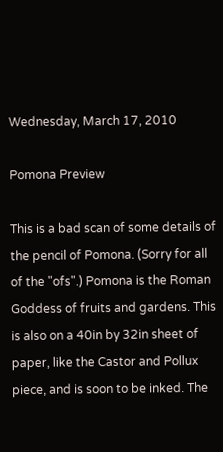Wednesday, March 17, 2010

Pomona Preview

This is a bad scan of some details of the pencil of Pomona. (Sorry for all of the "ofs".) Pomona is the Roman Goddess of fruits and gardens. This is also on a 40in by 32in sheet of paper, like the Castor and Pollux piece, and is soon to be inked. The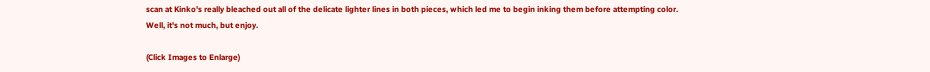scan at Kinko's really bleached out all of the delicate lighter lines in both pieces, which led me to begin inking them before attempting color. Well, it's not much, but enjoy.

(Click Images to Enlarge)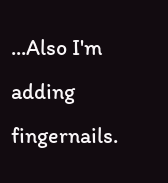...Also I'm adding fingernails.